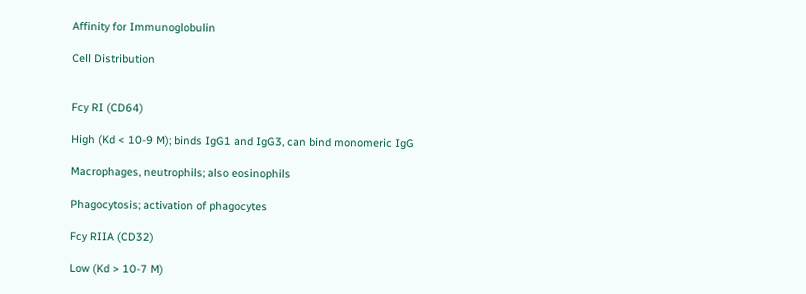Affinity for Immunoglobulin

Cell Distribution


Fcy RI (CD64)

High (Kd < 10-9 M); binds IgG1 and IgG3, can bind monomeric IgG

Macrophages, neutrophils; also eosinophils

Phagocytosis; activation of phagocytes

Fcy RIIA (CD32)

Low (Kd > 10-7 M)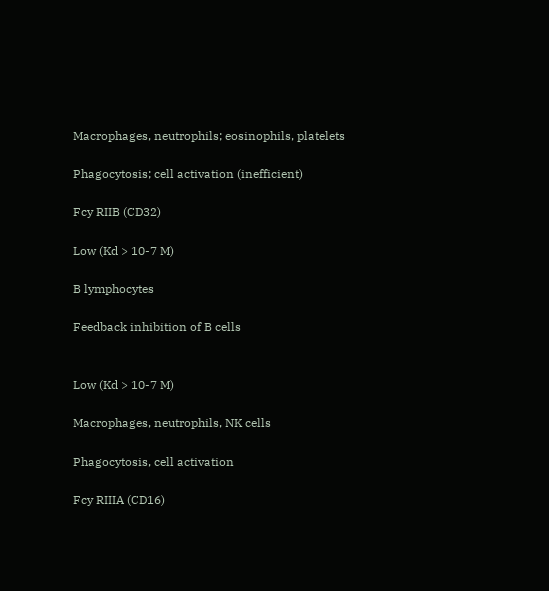Macrophages, neutrophils; eosinophils, platelets

Phagocytosis; cell activation (inefficient)

Fcy RIIB (CD32)

Low (Kd > 10-7 M)

B lymphocytes

Feedback inhibition of B cells


Low (Kd > 10-7 M)

Macrophages, neutrophils, NK cells

Phagocytosis, cell activation

Fcy RIIIA (CD16)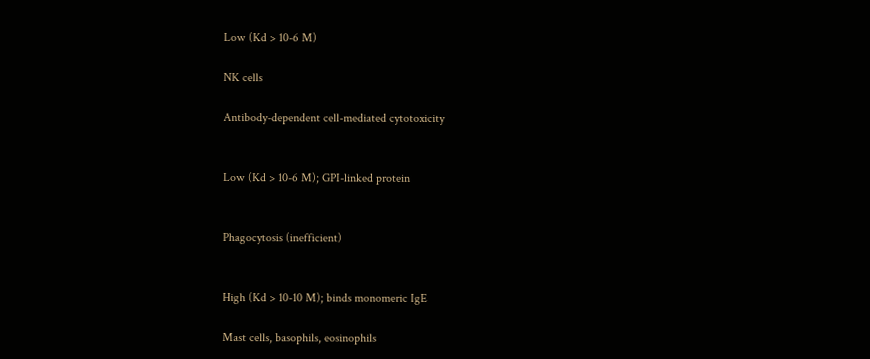Low (Kd > 10-6 M)

NK cells

Antibody-dependent cell-mediated cytotoxicity


Low (Kd > 10-6 M); GPI-linked protein


Phagocytosis (inefficient)


High (Kd > 10-10 M); binds monomeric IgE

Mast cells, basophils, eosinophils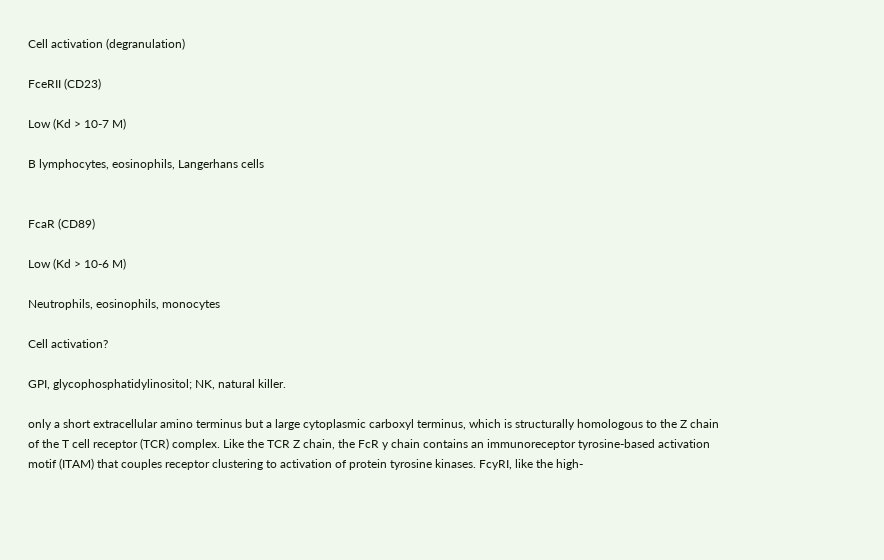Cell activation (degranulation)

FceRII (CD23)

Low (Kd > 10-7 M)

B lymphocytes, eosinophils, Langerhans cells


FcaR (CD89)

Low (Kd > 10-6 M)

Neutrophils, eosinophils, monocytes

Cell activation?

GPI, glycophosphatidylinositol; NK, natural killer.

only a short extracellular amino terminus but a large cytoplasmic carboxyl terminus, which is structurally homologous to the Z chain of the T cell receptor (TCR) complex. Like the TCR Z chain, the FcR y chain contains an immunoreceptor tyrosine-based activation motif (ITAM) that couples receptor clustering to activation of protein tyrosine kinases. FcyRI, like the high-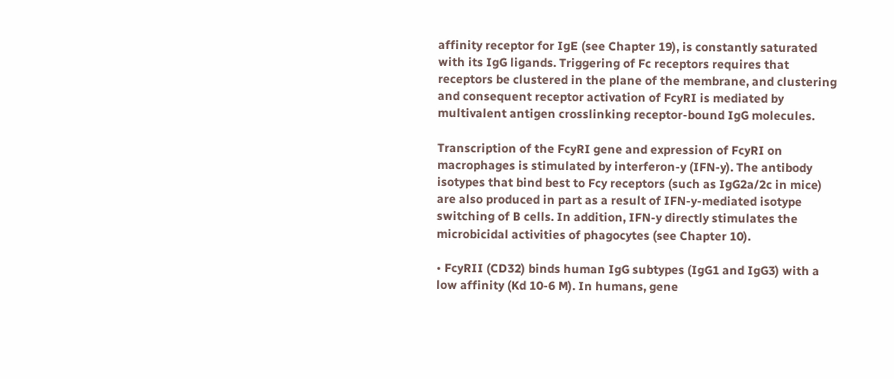affinity receptor for IgE (see Chapter 19), is constantly saturated with its IgG ligands. Triggering of Fc receptors requires that receptors be clustered in the plane of the membrane, and clustering and consequent receptor activation of FcyRI is mediated by multivalent antigen crosslinking receptor-bound IgG molecules.

Transcription of the FcyRI gene and expression of FcyRI on macrophages is stimulated by interferon-y (IFN-y). The antibody isotypes that bind best to Fcy receptors (such as IgG2a/2c in mice) are also produced in part as a result of IFN-y-mediated isotype switching of B cells. In addition, IFN-y directly stimulates the microbicidal activities of phagocytes (see Chapter 10).

• FcyRII (CD32) binds human IgG subtypes (IgG1 and IgG3) with a low affinity (Kd 10-6 M). In humans, gene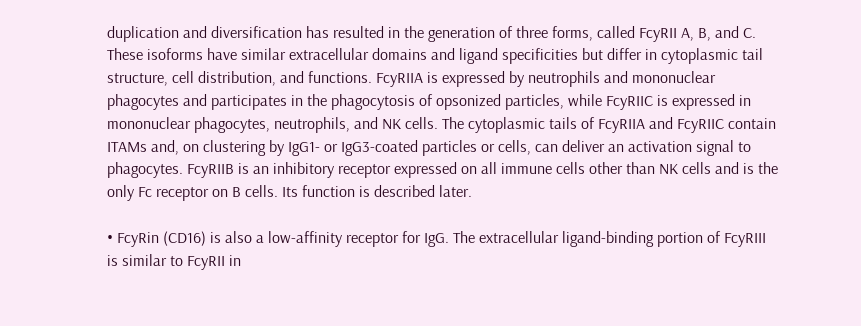duplication and diversification has resulted in the generation of three forms, called FcyRII A, B, and C. These isoforms have similar extracellular domains and ligand specificities but differ in cytoplasmic tail structure, cell distribution, and functions. FcyRIIA is expressed by neutrophils and mononuclear phagocytes and participates in the phagocytosis of opsonized particles, while FcyRIIC is expressed in mononuclear phagocytes, neutrophils, and NK cells. The cytoplasmic tails of FcyRIIA and FcyRIIC contain ITAMs and, on clustering by IgG1- or IgG3-coated particles or cells, can deliver an activation signal to phagocytes. FcyRIIB is an inhibitory receptor expressed on all immune cells other than NK cells and is the only Fc receptor on B cells. Its function is described later.

• FcyRin (CD16) is also a low-affinity receptor for IgG. The extracellular ligand-binding portion of FcyRIII is similar to FcyRII in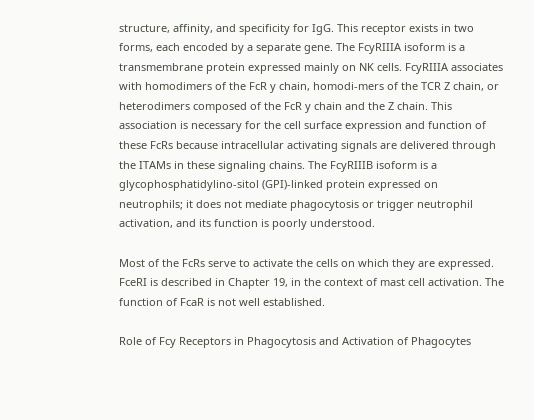structure, affinity, and specificity for IgG. This receptor exists in two forms, each encoded by a separate gene. The FcyRIIIA isoform is a transmembrane protein expressed mainly on NK cells. FcyRIIIA associates with homodimers of the FcR y chain, homodi-mers of the TCR Z chain, or heterodimers composed of the FcR y chain and the Z chain. This association is necessary for the cell surface expression and function of these FcRs because intracellular activating signals are delivered through the ITAMs in these signaling chains. The FcyRIIIB isoform is a glycophosphatidylino-sitol (GPI)-linked protein expressed on neutrophils; it does not mediate phagocytosis or trigger neutrophil activation, and its function is poorly understood.

Most of the FcRs serve to activate the cells on which they are expressed. FceRI is described in Chapter 19, in the context of mast cell activation. The function of FcaR is not well established.

Role of Fcy Receptors in Phagocytosis and Activation of Phagocytes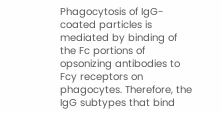Phagocytosis of IgG-coated particles is mediated by binding of the Fc portions of opsonizing antibodies to Fcy receptors on phagocytes. Therefore, the IgG subtypes that bind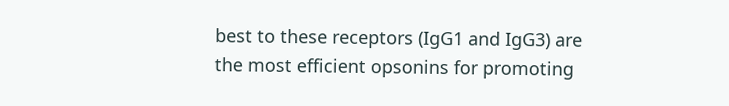best to these receptors (IgG1 and IgG3) are the most efficient opsonins for promoting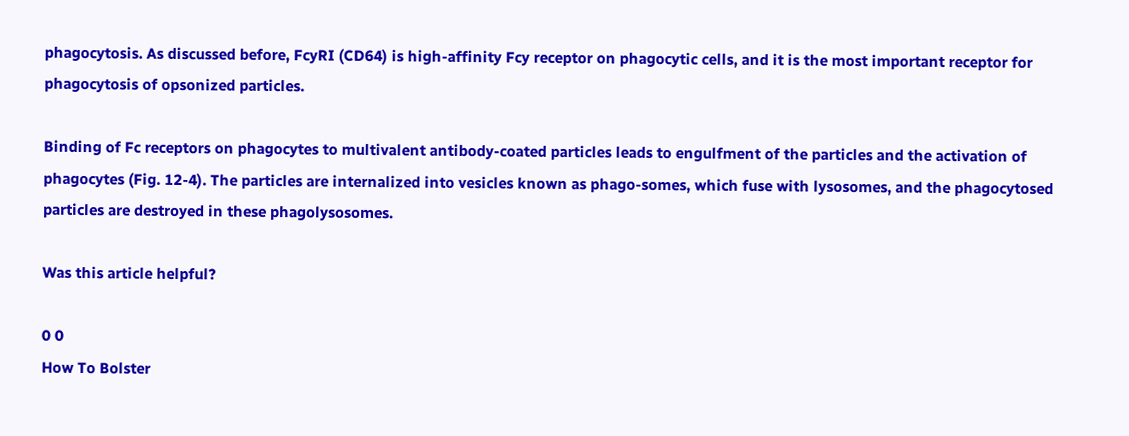phagocytosis. As discussed before, FcyRI (CD64) is high-affinity Fcy receptor on phagocytic cells, and it is the most important receptor for phagocytosis of opsonized particles.

Binding of Fc receptors on phagocytes to multivalent antibody-coated particles leads to engulfment of the particles and the activation of phagocytes (Fig. 12-4). The particles are internalized into vesicles known as phago-somes, which fuse with lysosomes, and the phagocytosed particles are destroyed in these phagolysosomes.

Was this article helpful?

0 0
How To Bolster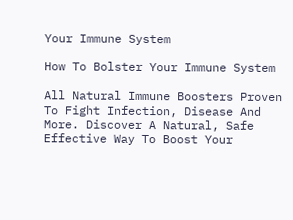Your Immune System

How To Bolster Your Immune System

All Natural Immune Boosters Proven To Fight Infection, Disease And More. Discover A Natural, Safe Effective Way To Boost Your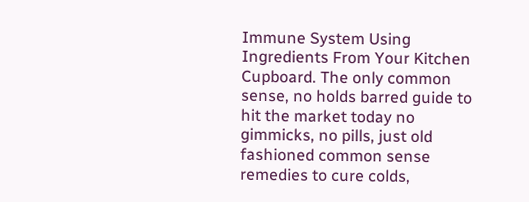Immune System Using Ingredients From Your Kitchen Cupboard. The only common sense, no holds barred guide to hit the market today no gimmicks, no pills, just old fashioned common sense remedies to cure colds,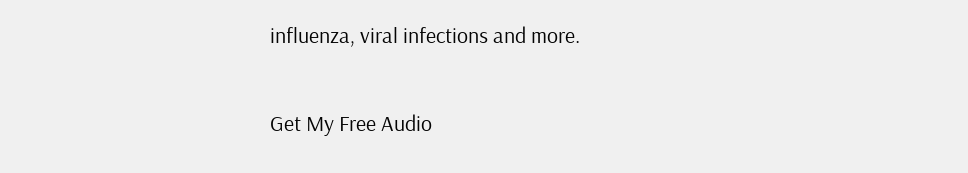influenza, viral infections and more.

Get My Free Audio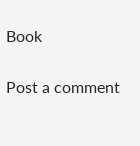Book

Post a comment